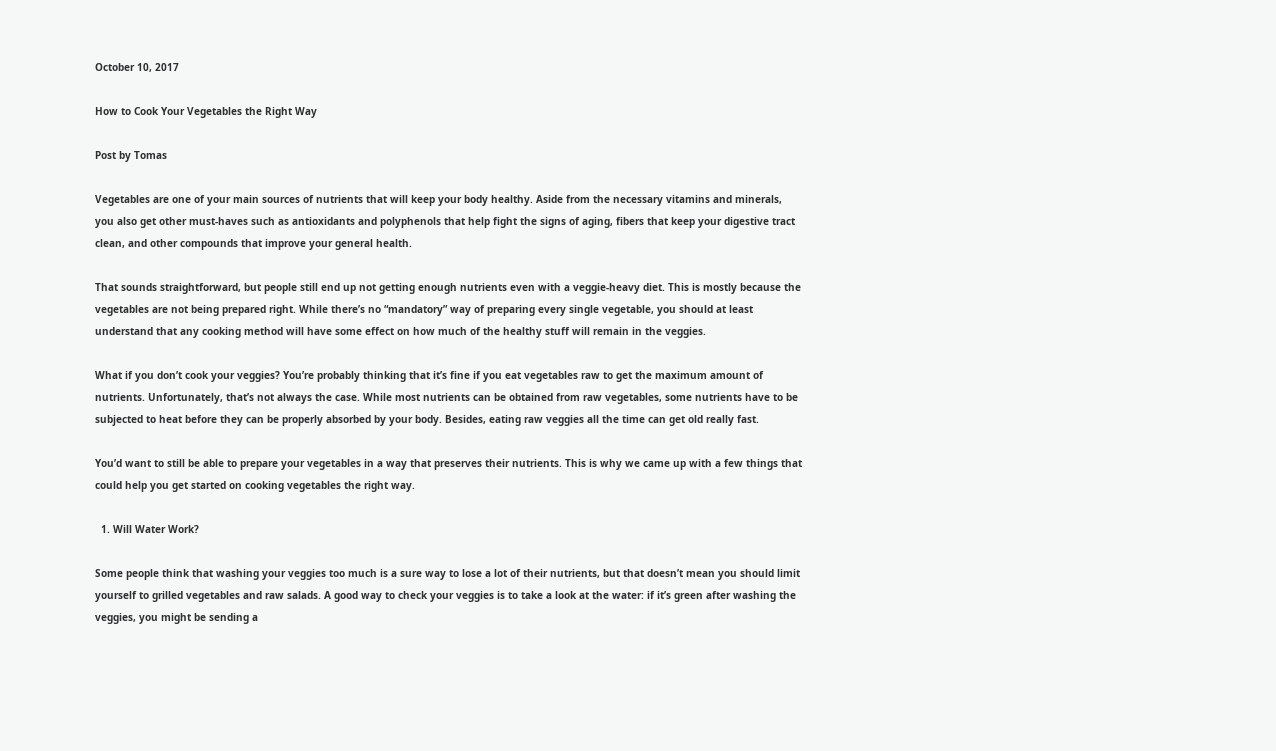October 10, 2017

How to Cook Your Vegetables the Right Way

Post by Tomas

Vegetables are one of your main sources of nutrients that will keep your body healthy. Aside from the necessary vitamins and minerals, you also get other must-haves such as antioxidants and polyphenols that help fight the signs of aging, fibers that keep your digestive tract clean, and other compounds that improve your general health.

That sounds straightforward, but people still end up not getting enough nutrients even with a veggie-heavy diet. This is mostly because the vegetables are not being prepared right. While there’s no “mandatory” way of preparing every single vegetable, you should at least understand that any cooking method will have some effect on how much of the healthy stuff will remain in the veggies.

What if you don’t cook your veggies? You’re probably thinking that it’s fine if you eat vegetables raw to get the maximum amount of nutrients. Unfortunately, that’s not always the case. While most nutrients can be obtained from raw vegetables, some nutrients have to be subjected to heat before they can be properly absorbed by your body. Besides, eating raw veggies all the time can get old really fast.

You’d want to still be able to prepare your vegetables in a way that preserves their nutrients. This is why we came up with a few things that could help you get started on cooking vegetables the right way.

  1. Will Water Work?

Some people think that washing your veggies too much is a sure way to lose a lot of their nutrients, but that doesn’t mean you should limit yourself to grilled vegetables and raw salads. A good way to check your veggies is to take a look at the water: if it’s green after washing the veggies, you might be sending a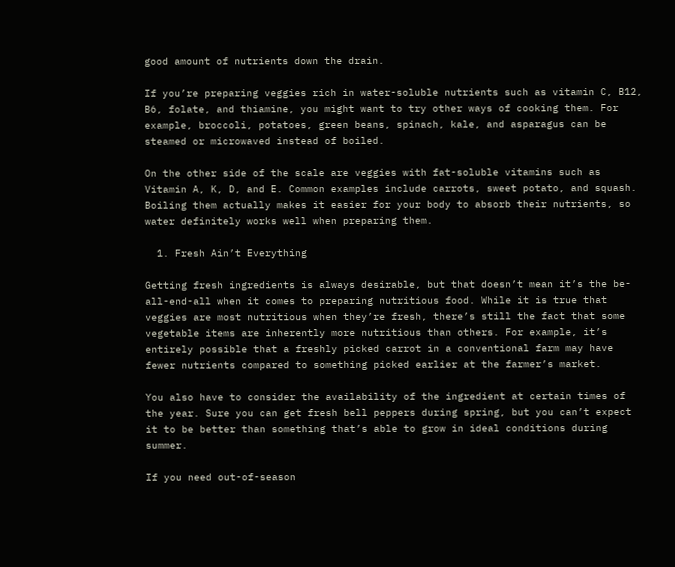good amount of nutrients down the drain.

If you’re preparing veggies rich in water-soluble nutrients such as vitamin C, B12, B6, folate, and thiamine, you might want to try other ways of cooking them. For example, broccoli, potatoes, green beans, spinach, kale, and asparagus can be steamed or microwaved instead of boiled.

On the other side of the scale are veggies with fat-soluble vitamins such as Vitamin A, K, D, and E. Common examples include carrots, sweet potato, and squash. Boiling them actually makes it easier for your body to absorb their nutrients, so water definitely works well when preparing them.

  1. Fresh Ain’t Everything

Getting fresh ingredients is always desirable, but that doesn’t mean it’s the be-all-end-all when it comes to preparing nutritious food. While it is true that veggies are most nutritious when they’re fresh, there’s still the fact that some vegetable items are inherently more nutritious than others. For example, it’s entirely possible that a freshly picked carrot in a conventional farm may have fewer nutrients compared to something picked earlier at the farmer’s market.

You also have to consider the availability of the ingredient at certain times of the year. Sure you can get fresh bell peppers during spring, but you can’t expect it to be better than something that’s able to grow in ideal conditions during summer.

If you need out-of-season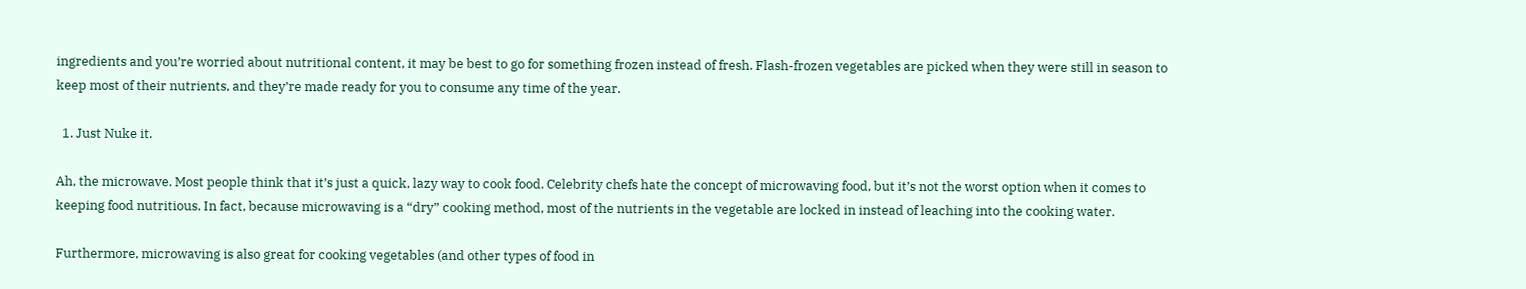ingredients and you’re worried about nutritional content, it may be best to go for something frozen instead of fresh. Flash-frozen vegetables are picked when they were still in season to keep most of their nutrients, and they’re made ready for you to consume any time of the year.

  1. Just Nuke it.

Ah, the microwave. Most people think that it’s just a quick, lazy way to cook food. Celebrity chefs hate the concept of microwaving food, but it’s not the worst option when it comes to keeping food nutritious. In fact, because microwaving is a “dry” cooking method, most of the nutrients in the vegetable are locked in instead of leaching into the cooking water.

Furthermore, microwaving is also great for cooking vegetables (and other types of food in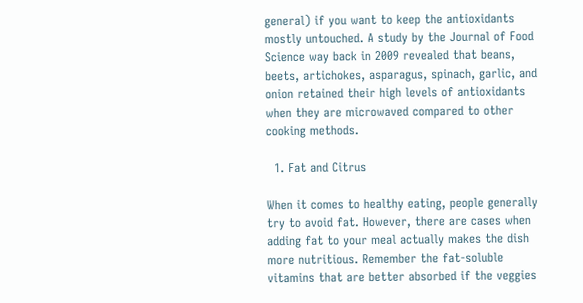general) if you want to keep the antioxidants mostly untouched. A study by the Journal of Food Science way back in 2009 revealed that beans, beets, artichokes, asparagus, spinach, garlic, and onion retained their high levels of antioxidants when they are microwaved compared to other cooking methods.

  1. Fat and Citrus

When it comes to healthy eating, people generally try to avoid fat. However, there are cases when adding fat to your meal actually makes the dish more nutritious. Remember the fat-soluble vitamins that are better absorbed if the veggies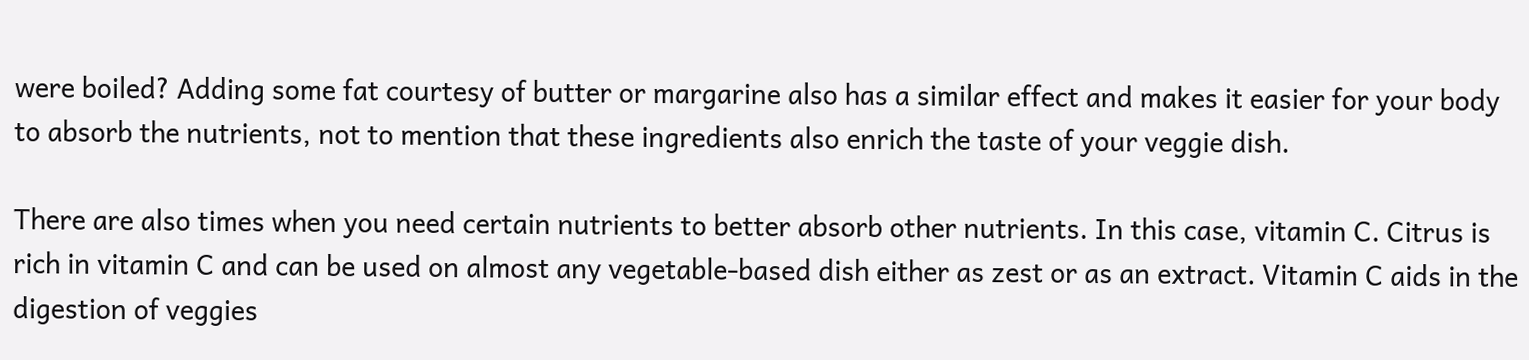were boiled? Adding some fat courtesy of butter or margarine also has a similar effect and makes it easier for your body to absorb the nutrients, not to mention that these ingredients also enrich the taste of your veggie dish.

There are also times when you need certain nutrients to better absorb other nutrients. In this case, vitamin C. Citrus is rich in vitamin C and can be used on almost any vegetable-based dish either as zest or as an extract. Vitamin C aids in the digestion of veggies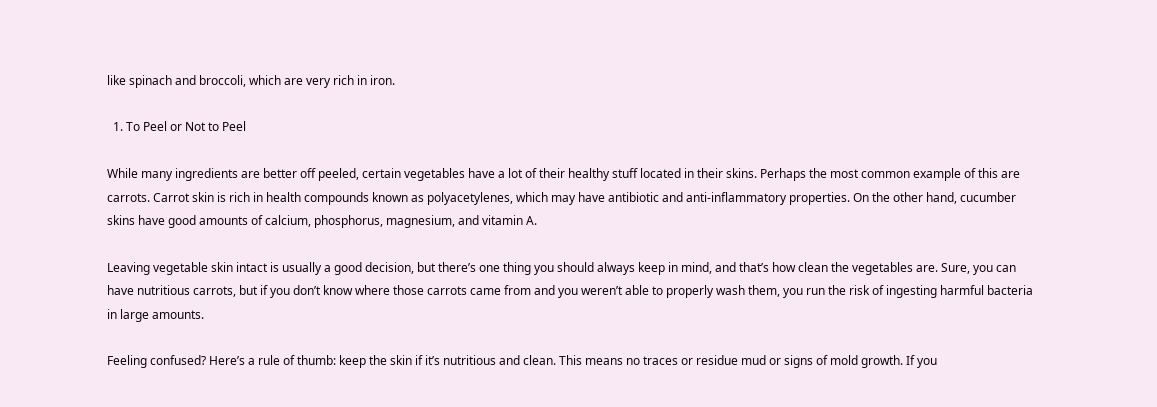like spinach and broccoli, which are very rich in iron.

  1. To Peel or Not to Peel

While many ingredients are better off peeled, certain vegetables have a lot of their healthy stuff located in their skins. Perhaps the most common example of this are carrots. Carrot skin is rich in health compounds known as polyacetylenes, which may have antibiotic and anti-inflammatory properties. On the other hand, cucumber skins have good amounts of calcium, phosphorus, magnesium, and vitamin A.

Leaving vegetable skin intact is usually a good decision, but there’s one thing you should always keep in mind, and that’s how clean the vegetables are. Sure, you can have nutritious carrots, but if you don’t know where those carrots came from and you weren’t able to properly wash them, you run the risk of ingesting harmful bacteria in large amounts.

Feeling confused? Here’s a rule of thumb: keep the skin if it’s nutritious and clean. This means no traces or residue mud or signs of mold growth. If you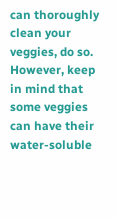can thoroughly clean your veggies, do so. However, keep in mind that some veggies can have their water-soluble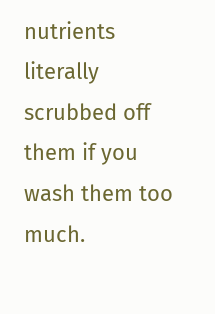nutrients literally scrubbed off them if you wash them too much.